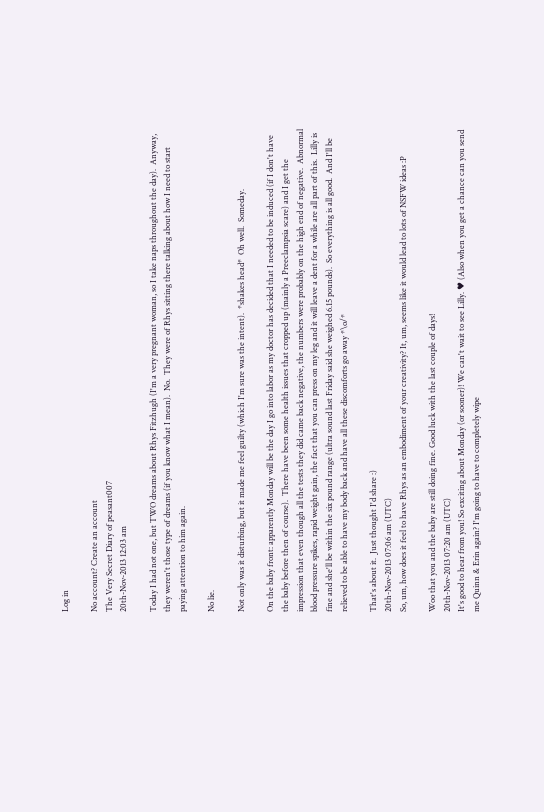Log in

No account? Create an account
The Very Secret Diary of peasant007
20th-Nov-2013 12:03 am

Today I had not one, but TWO dreams about Rhys Fitzhugh (I'm a very pregnant woman, so I take naps throughout the day).  Anyway, they weren't those type of dreams (if you know what I mean).  No.  They were of Rhys sitting there talking about how I need to start paying attention to him again.

No lie.

Not only was it disturbing, but it made me feel guilty (which I'm sure was the intent).  *shakes head*  Oh well.  Someday.

On the baby front: apparently Monday will be the day I go into labor as my doctor has decided that I needed to be induced (if I don't have the baby before then of course).  There have been some health issues that cropped up (mainly a Preeclampsia scare) and I get the impression that even though all the tests they did came back negative, the numbers were probably on the high end of negative.  Abnormal blood pressure spikes, rapid weight gain, the fact that you can press on my leg and it will leave a dent for a while are all part of this.  Lilly is fine and she'll be within the six pound range (ultra sound last Friday said she weighed 6.15 pounds).  So everything is all good.  And I'll be relieved to be able to have my body back and have all these discomforts go away *\o/*

That's about it.  Just thought I'd share :)
20th-Nov-2013 07:06 am (UTC)
So, um, how does it feel to have Rhys as an embodiment of your creativity? It, um, seems like it would lead to lots of NSFW ideas :P

Woo that you and the baby are still doing fine. Good luck with the last couple of days!
20th-Nov-2013 07:20 am (UTC)
It's good to hear from you! So exciting about Monday (or sooner)! We can't wait to see Lilly. ♥ (Also when you get a chance can you send me Quinn & Erin again? I'm going to have to completely wipe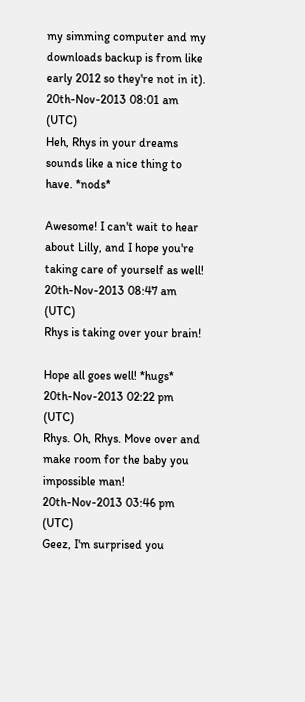my simming computer and my downloads backup is from like early 2012 so they're not in it).
20th-Nov-2013 08:01 am (UTC)
Heh, Rhys in your dreams sounds like a nice thing to have. *nods*

Awesome! I can't wait to hear about Lilly, and I hope you're taking care of yourself as well!
20th-Nov-2013 08:47 am (UTC)
Rhys is taking over your brain!

Hope all goes well! *hugs*
20th-Nov-2013 02:22 pm (UTC)
Rhys. Oh, Rhys. Move over and make room for the baby you impossible man!
20th-Nov-2013 03:46 pm (UTC)
Geez, I'm surprised you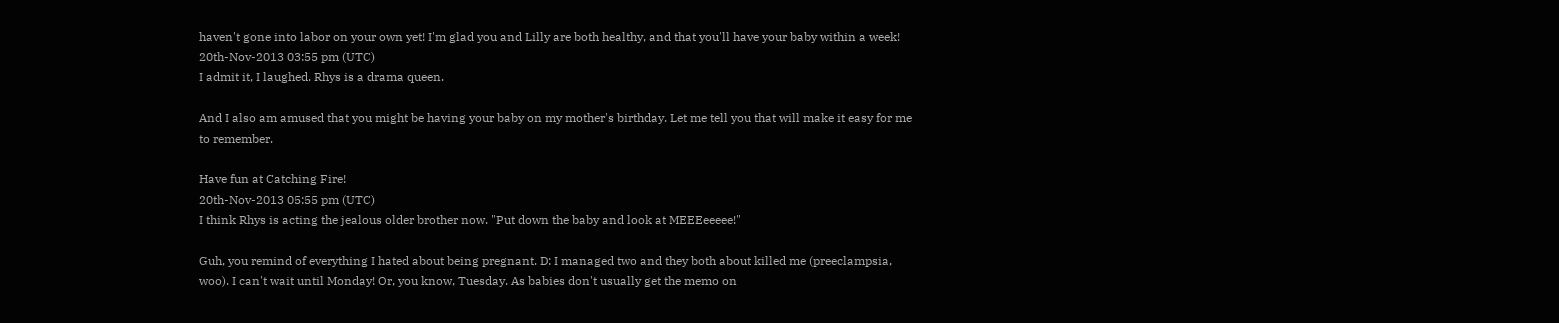haven't gone into labor on your own yet! I'm glad you and Lilly are both healthy, and that you'll have your baby within a week!
20th-Nov-2013 03:55 pm (UTC)
I admit it, I laughed. Rhys is a drama queen.

And I also am amused that you might be having your baby on my mother's birthday. Let me tell you that will make it easy for me to remember.

Have fun at Catching Fire!
20th-Nov-2013 05:55 pm (UTC)
I think Rhys is acting the jealous older brother now. "Put down the baby and look at MEEEeeeee!"

Guh, you remind of everything I hated about being pregnant. D: I managed two and they both about killed me (preeclampsia, woo). I can't wait until Monday! Or, you know, Tuesday. As babies don't usually get the memo on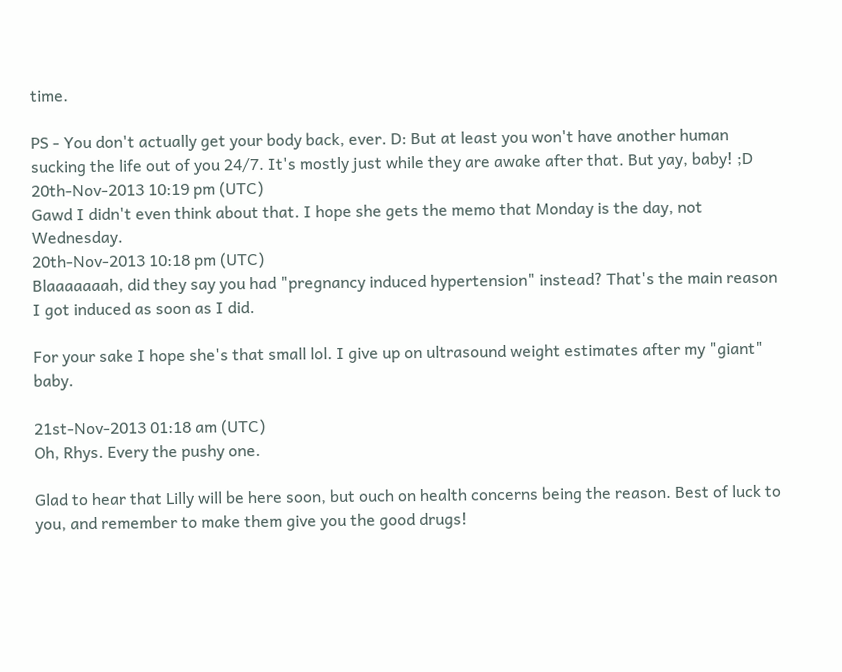time.

PS - You don't actually get your body back, ever. D: But at least you won't have another human sucking the life out of you 24/7. It's mostly just while they are awake after that. But yay, baby! ;D
20th-Nov-2013 10:19 pm (UTC)
Gawd I didn't even think about that. I hope she gets the memo that Monday is the day, not Wednesday.
20th-Nov-2013 10:18 pm (UTC)
Blaaaaaaah, did they say you had "pregnancy induced hypertension" instead? That's the main reason I got induced as soon as I did.

For your sake I hope she's that small lol. I give up on ultrasound weight estimates after my "giant" baby.

21st-Nov-2013 01:18 am (UTC)
Oh, Rhys. Every the pushy one.

Glad to hear that Lilly will be here soon, but ouch on health concerns being the reason. Best of luck to you, and remember to make them give you the good drugs!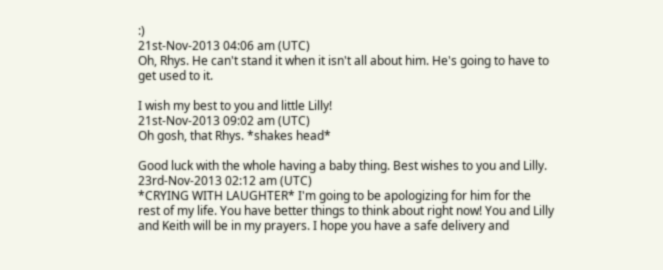:)
21st-Nov-2013 04:06 am (UTC)
Oh, Rhys. He can't stand it when it isn't all about him. He's going to have to get used to it.

I wish my best to you and little Lilly!
21st-Nov-2013 09:02 am (UTC)
Oh gosh, that Rhys. *shakes head*

Good luck with the whole having a baby thing. Best wishes to you and Lilly.
23rd-Nov-2013 02:12 am (UTC)
*CRYING WITH LAUGHTER* I'm going to be apologizing for him for the rest of my life. You have better things to think about right now! You and Lilly and Keith will be in my prayers. I hope you have a safe delivery and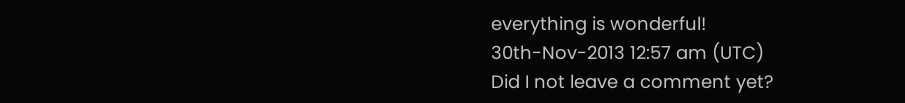everything is wonderful!
30th-Nov-2013 12:57 am (UTC)
Did I not leave a comment yet?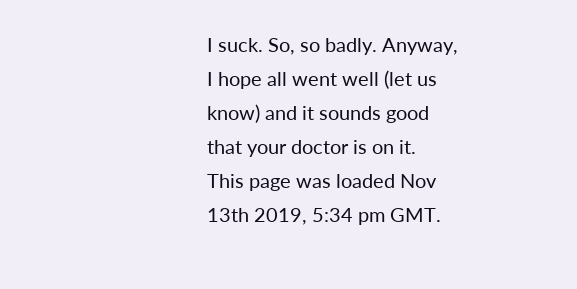I suck. So, so badly. Anyway, I hope all went well (let us know) and it sounds good that your doctor is on it.
This page was loaded Nov 13th 2019, 5:34 pm GMT.